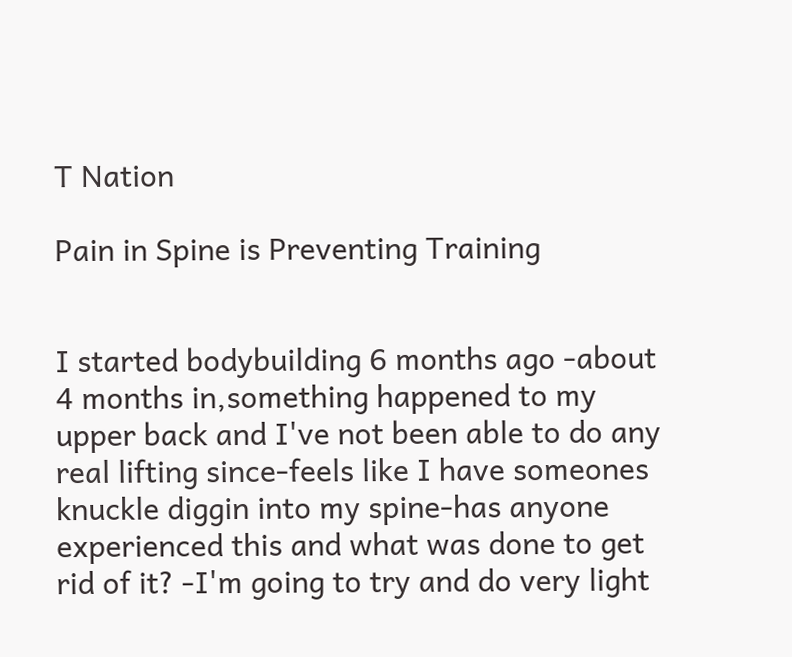T Nation

Pain in Spine is Preventing Training


I started bodybuilding 6 months ago -about 4 months in,something happened to my upper back and I've not been able to do any real lifting since-feels like I have someones knuckle diggin into my spine-has anyone experienced this and what was done to get rid of it? -I'm going to try and do very light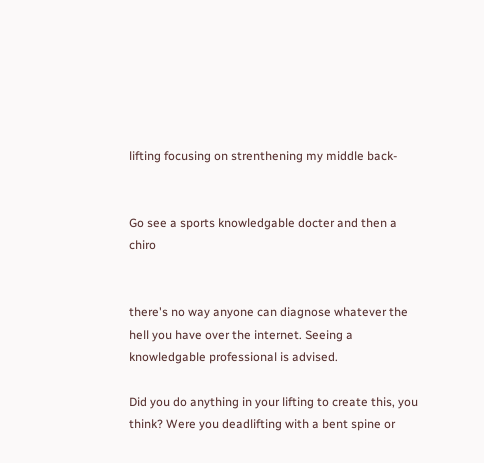lifting focusing on strenthening my middle back-


Go see a sports knowledgable docter and then a chiro


there's no way anyone can diagnose whatever the hell you have over the internet. Seeing a knowledgable professional is advised.

Did you do anything in your lifting to create this, you think? Were you deadlifting with a bent spine or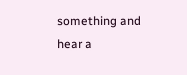something and hear a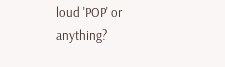loud 'POP' or anything?